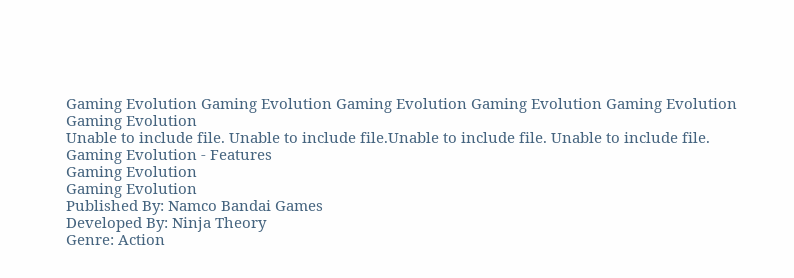Gaming Evolution Gaming Evolution Gaming Evolution Gaming Evolution Gaming Evolution
Gaming Evolution
Unable to include file. Unable to include file.Unable to include file. Unable to include file. Gaming Evolution - Features
Gaming Evolution
Gaming Evolution
Published By: Namco Bandai Games
Developed By: Ninja Theory
Genre: Action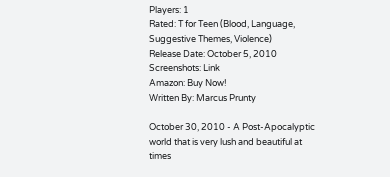Players: 1
Rated: T for Teen (Blood, Language, Suggestive Themes, Violence)
Release Date: October 5, 2010
Screenshots: Link
Amazon: Buy Now!
Written By: Marcus Prunty

October 30, 2010 - A Post-Apocalyptic world that is very lush and beautiful at times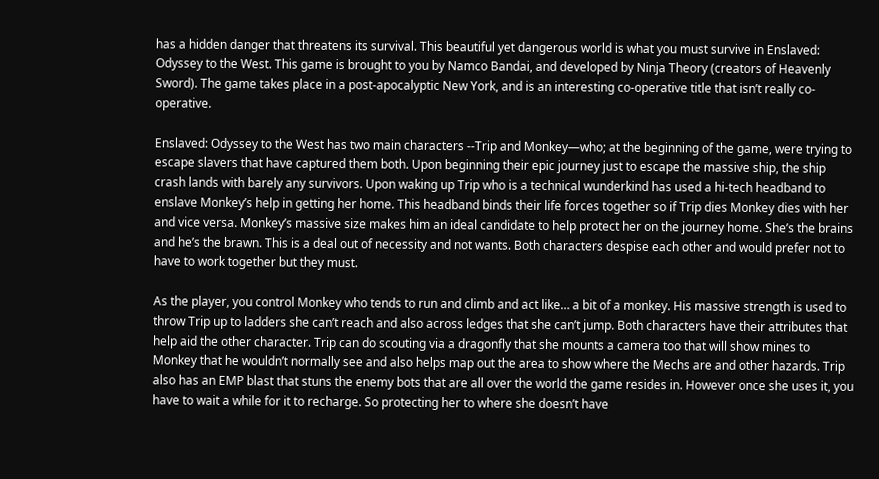has a hidden danger that threatens its survival. This beautiful yet dangerous world is what you must survive in Enslaved: Odyssey to the West. This game is brought to you by Namco Bandai, and developed by Ninja Theory (creators of Heavenly Sword). The game takes place in a post-apocalyptic New York, and is an interesting co-operative title that isn’t really co-operative.

Enslaved: Odyssey to the West has two main characters --Trip and Monkey—who; at the beginning of the game, were trying to escape slavers that have captured them both. Upon beginning their epic journey just to escape the massive ship, the ship crash lands with barely any survivors. Upon waking up Trip who is a technical wunderkind has used a hi-tech headband to enslave Monkey’s help in getting her home. This headband binds their life forces together so if Trip dies Monkey dies with her and vice versa. Monkey’s massive size makes him an ideal candidate to help protect her on the journey home. She’s the brains and he’s the brawn. This is a deal out of necessity and not wants. Both characters despise each other and would prefer not to have to work together but they must.

As the player, you control Monkey who tends to run and climb and act like… a bit of a monkey. His massive strength is used to throw Trip up to ladders she can’t reach and also across ledges that she can’t jump. Both characters have their attributes that help aid the other character. Trip can do scouting via a dragonfly that she mounts a camera too that will show mines to Monkey that he wouldn’t normally see and also helps map out the area to show where the Mechs are and other hazards. Trip also has an EMP blast that stuns the enemy bots that are all over the world the game resides in. However once she uses it, you have to wait a while for it to recharge. So protecting her to where she doesn’t have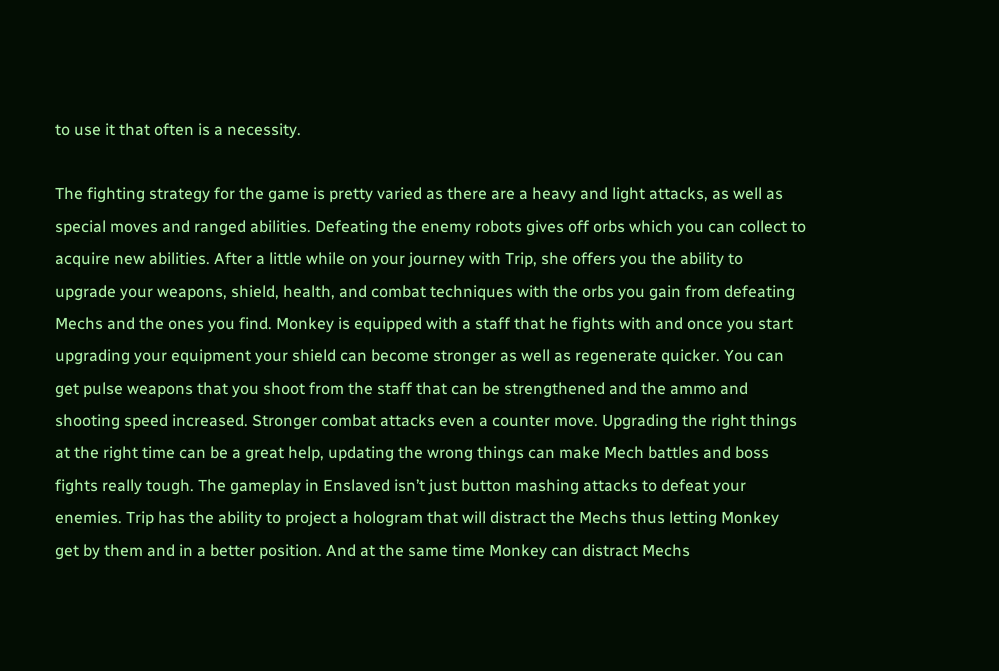to use it that often is a necessity.

The fighting strategy for the game is pretty varied as there are a heavy and light attacks, as well as special moves and ranged abilities. Defeating the enemy robots gives off orbs which you can collect to acquire new abilities. After a little while on your journey with Trip, she offers you the ability to upgrade your weapons, shield, health, and combat techniques with the orbs you gain from defeating Mechs and the ones you find. Monkey is equipped with a staff that he fights with and once you start upgrading your equipment your shield can become stronger as well as regenerate quicker. You can get pulse weapons that you shoot from the staff that can be strengthened and the ammo and shooting speed increased. Stronger combat attacks even a counter move. Upgrading the right things at the right time can be a great help, updating the wrong things can make Mech battles and boss fights really tough. The gameplay in Enslaved isn’t just button mashing attacks to defeat your enemies. Trip has the ability to project a hologram that will distract the Mechs thus letting Monkey get by them and in a better position. And at the same time Monkey can distract Mechs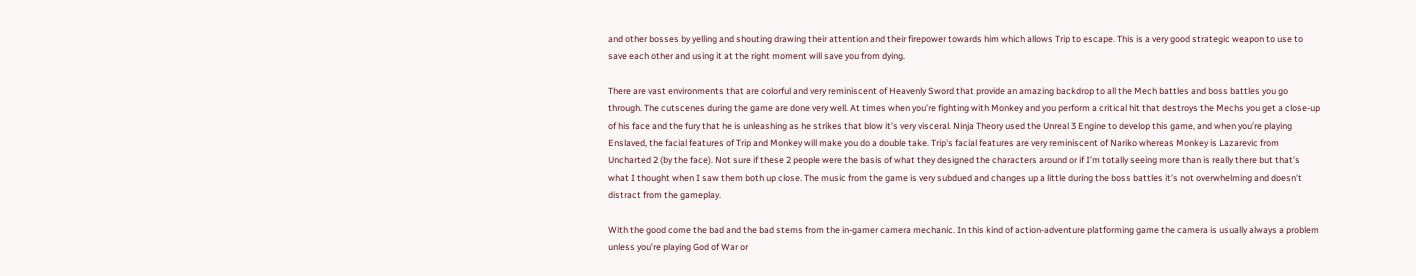and other bosses by yelling and shouting drawing their attention and their firepower towards him which allows Trip to escape. This is a very good strategic weapon to use to save each other and using it at the right moment will save you from dying.

There are vast environments that are colorful and very reminiscent of Heavenly Sword that provide an amazing backdrop to all the Mech battles and boss battles you go through. The cutscenes during the game are done very well. At times when you’re fighting with Monkey and you perform a critical hit that destroys the Mechs you get a close-up of his face and the fury that he is unleashing as he strikes that blow it’s very visceral. Ninja Theory used the Unreal 3 Engine to develop this game, and when you’re playing Enslaved, the facial features of Trip and Monkey will make you do a double take. Trip's facial features are very reminiscent of Nariko whereas Monkey is Lazarevic from Uncharted 2 (by the face). Not sure if these 2 people were the basis of what they designed the characters around or if I’m totally seeing more than is really there but that’s what I thought when I saw them both up close. The music from the game is very subdued and changes up a little during the boss battles it’s not overwhelming and doesn’t distract from the gameplay.

With the good come the bad and the bad stems from the in-gamer camera mechanic. In this kind of action-adventure platforming game the camera is usually always a problem unless you’re playing God of War or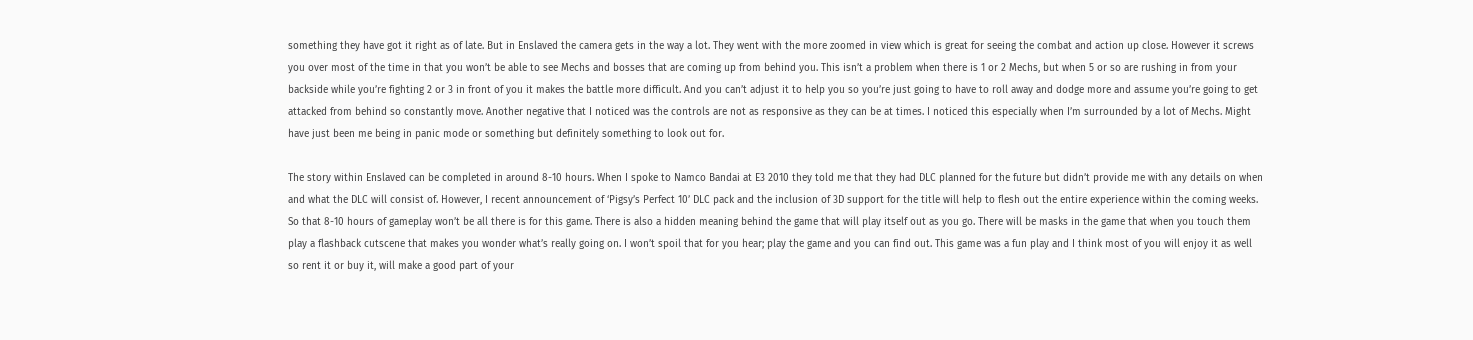something they have got it right as of late. But in Enslaved the camera gets in the way a lot. They went with the more zoomed in view which is great for seeing the combat and action up close. However it screws you over most of the time in that you won’t be able to see Mechs and bosses that are coming up from behind you. This isn’t a problem when there is 1 or 2 Mechs, but when 5 or so are rushing in from your backside while you’re fighting 2 or 3 in front of you it makes the battle more difficult. And you can’t adjust it to help you so you’re just going to have to roll away and dodge more and assume you’re going to get attacked from behind so constantly move. Another negative that I noticed was the controls are not as responsive as they can be at times. I noticed this especially when I’m surrounded by a lot of Mechs. Might have just been me being in panic mode or something but definitely something to look out for.

The story within Enslaved can be completed in around 8-10 hours. When I spoke to Namco Bandai at E3 2010 they told me that they had DLC planned for the future but didn’t provide me with any details on when and what the DLC will consist of. However, I recent announcement of ‘Pigsy’s Perfect 10’ DLC pack and the inclusion of 3D support for the title will help to flesh out the entire experience within the coming weeks. So that 8-10 hours of gameplay won’t be all there is for this game. There is also a hidden meaning behind the game that will play itself out as you go. There will be masks in the game that when you touch them play a flashback cutscene that makes you wonder what’s really going on. I won’t spoil that for you hear; play the game and you can find out. This game was a fun play and I think most of you will enjoy it as well so rent it or buy it, will make a good part of your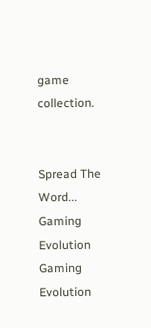game collection.


Spread The Word...
Gaming Evolution
Gaming Evolution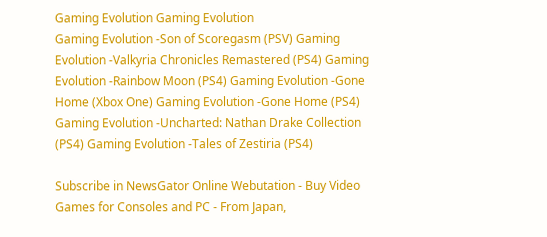Gaming Evolution Gaming Evolution
Gaming Evolution -Son of Scoregasm (PSV) Gaming Evolution -Valkyria Chronicles Remastered (PS4) Gaming Evolution -Rainbow Moon (PS4) Gaming Evolution -Gone Home (Xbox One) Gaming Evolution -Gone Home (PS4) Gaming Evolution -Uncharted: Nathan Drake Collection (PS4) Gaming Evolution -Tales of Zestiria (PS4)

Subscribe in NewsGator Online Webutation - Buy Video Games for Consoles and PC - From Japan,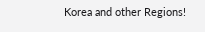Korea and other Regions!